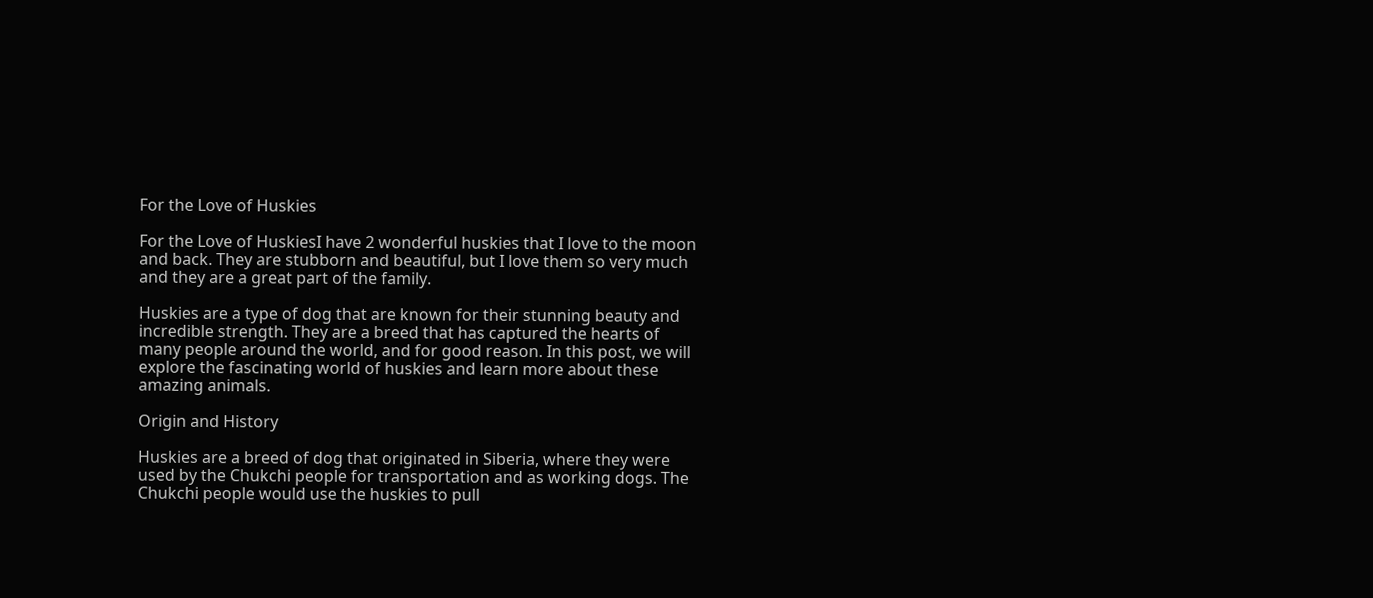For the Love of Huskies

For the Love of HuskiesI have 2 wonderful huskies that I love to the moon and back. They are stubborn and beautiful, but I love them so very much and they are a great part of the family.

Huskies are a type of dog that are known for their stunning beauty and incredible strength. They are a breed that has captured the hearts of many people around the world, and for good reason. In this post, we will explore the fascinating world of huskies and learn more about these amazing animals.

Origin and History

Huskies are a breed of dog that originated in Siberia, where they were used by the Chukchi people for transportation and as working dogs. The Chukchi people would use the huskies to pull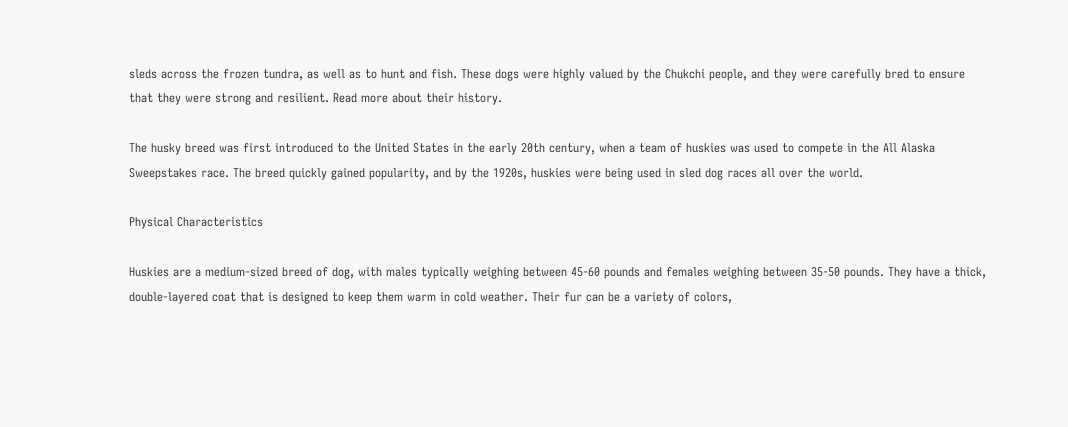sleds across the frozen tundra, as well as to hunt and fish. These dogs were highly valued by the Chukchi people, and they were carefully bred to ensure that they were strong and resilient. Read more about their history.

The husky breed was first introduced to the United States in the early 20th century, when a team of huskies was used to compete in the All Alaska Sweepstakes race. The breed quickly gained popularity, and by the 1920s, huskies were being used in sled dog races all over the world.

Physical Characteristics

Huskies are a medium-sized breed of dog, with males typically weighing between 45-60 pounds and females weighing between 35-50 pounds. They have a thick, double-layered coat that is designed to keep them warm in cold weather. Their fur can be a variety of colors,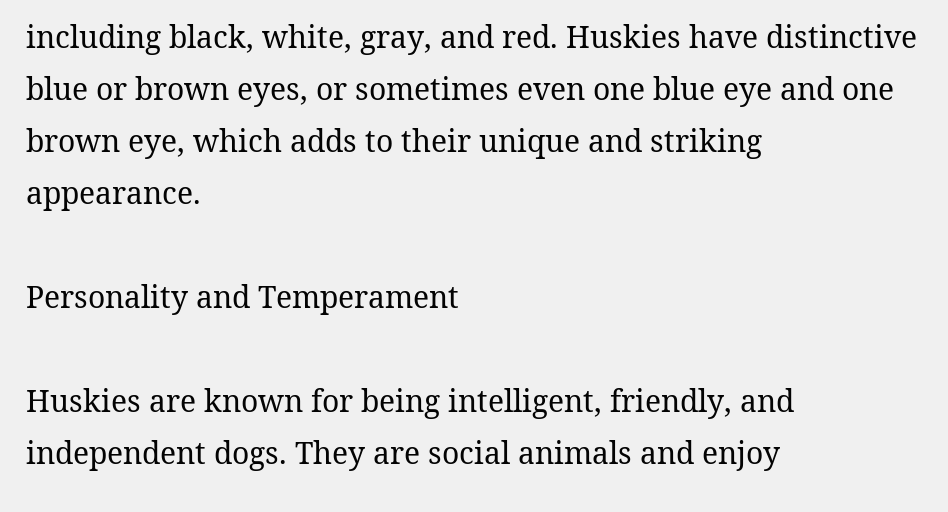including black, white, gray, and red. Huskies have distinctive blue or brown eyes, or sometimes even one blue eye and one brown eye, which adds to their unique and striking appearance.

Personality and Temperament

Huskies are known for being intelligent, friendly, and independent dogs. They are social animals and enjoy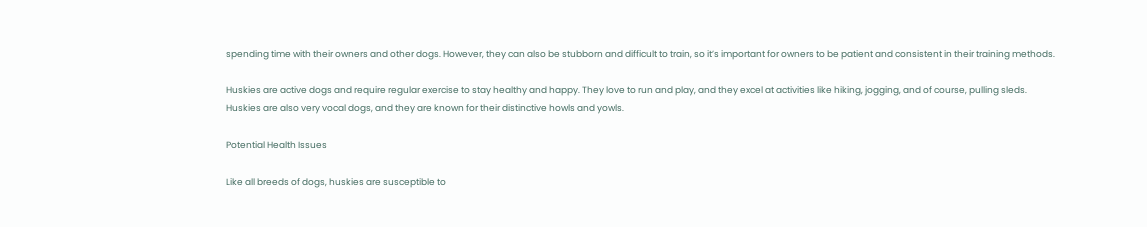spending time with their owners and other dogs. However, they can also be stubborn and difficult to train, so it’s important for owners to be patient and consistent in their training methods.

Huskies are active dogs and require regular exercise to stay healthy and happy. They love to run and play, and they excel at activities like hiking, jogging, and of course, pulling sleds. Huskies are also very vocal dogs, and they are known for their distinctive howls and yowls.

Potential Health Issues

Like all breeds of dogs, huskies are susceptible to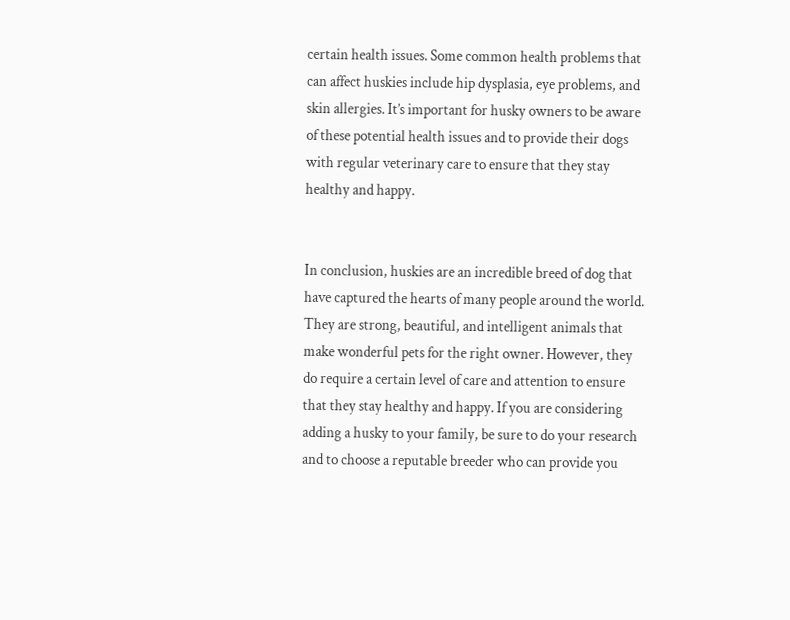certain health issues. Some common health problems that can affect huskies include hip dysplasia, eye problems, and skin allergies. It’s important for husky owners to be aware of these potential health issues and to provide their dogs with regular veterinary care to ensure that they stay healthy and happy.


In conclusion, huskies are an incredible breed of dog that have captured the hearts of many people around the world. They are strong, beautiful, and intelligent animals that make wonderful pets for the right owner. However, they do require a certain level of care and attention to ensure that they stay healthy and happy. If you are considering adding a husky to your family, be sure to do your research and to choose a reputable breeder who can provide you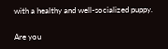with a healthy and well-socialized puppy.

Are you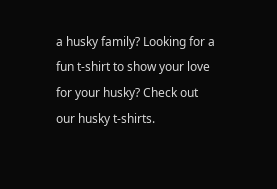a husky family? Looking for a fun t-shirt to show your love for your husky? Check out our husky t-shirts.